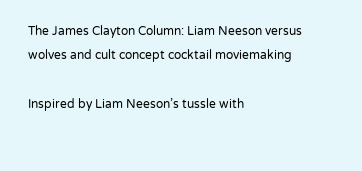The James Clayton Column: Liam Neeson versus wolves and cult concept cocktail moviemaking

Inspired by Liam Neeson’s tussle with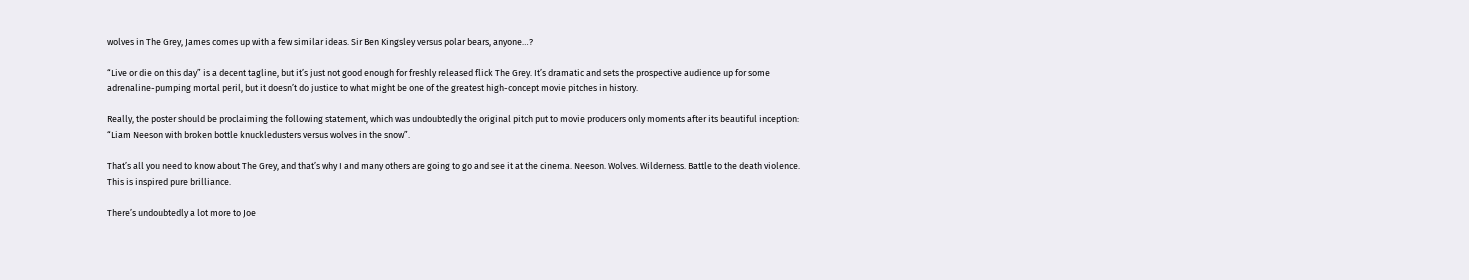wolves in The Grey, James comes up with a few similar ideas. Sir Ben Kingsley versus polar bears, anyone…?

“Live or die on this day” is a decent tagline, but it’s just not good enough for freshly released flick The Grey. It’s dramatic and sets the prospective audience up for some adrenaline-pumping mortal peril, but it doesn’t do justice to what might be one of the greatest high-concept movie pitches in history.

Really, the poster should be proclaiming the following statement, which was undoubtedly the original pitch put to movie producers only moments after its beautiful inception: “Liam Neeson with broken bottle knuckledusters versus wolves in the snow”.

That’s all you need to know about The Grey, and that’s why I and many others are going to go and see it at the cinema. Neeson. Wolves. Wilderness. Battle to the death violence. This is inspired pure brilliance.

There’s undoubtedly a lot more to Joe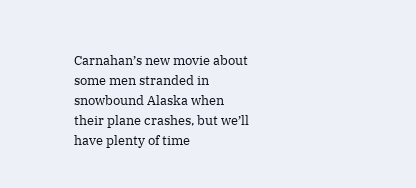Carnahan’s new movie about some men stranded in snowbound Alaska when their plane crashes, but we’ll have plenty of time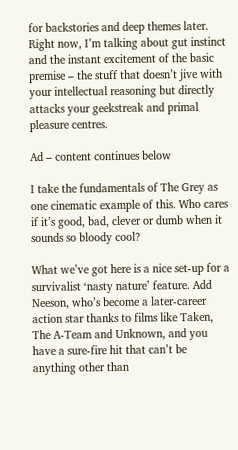for backstories and deep themes later. Right now, I’m talking about gut instinct and the instant excitement of the basic premise – the stuff that doesn’t jive with your intellectual reasoning but directly attacks your geekstreak and primal pleasure centres.

Ad – content continues below

I take the fundamentals of The Grey as one cinematic example of this. Who cares if it’s good, bad, clever or dumb when it sounds so bloody cool?

What we’ve got here is a nice set-up for a survivalist ‘nasty nature’ feature. Add Neeson, who’s become a later-career action star thanks to films like Taken, The A-Team and Unknown, and you have a sure-fire hit that can’t be anything other than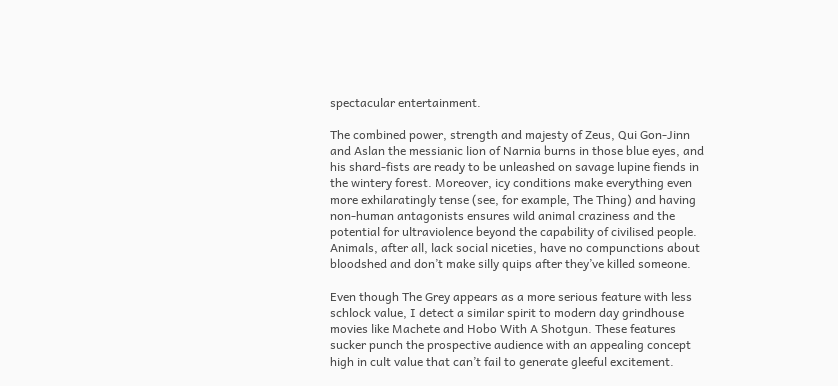spectacular entertainment.

The combined power, strength and majesty of Zeus, Qui Gon-Jinn and Aslan the messianic lion of Narnia burns in those blue eyes, and his shard-fists are ready to be unleashed on savage lupine fiends in the wintery forest. Moreover, icy conditions make everything even more exhilaratingly tense (see, for example, The Thing) and having non-human antagonists ensures wild animal craziness and the potential for ultraviolence beyond the capability of civilised people. Animals, after all, lack social niceties, have no compunctions about bloodshed and don’t make silly quips after they’ve killed someone.

Even though The Grey appears as a more serious feature with less schlock value, I detect a similar spirit to modern day grindhouse movies like Machete and Hobo With A Shotgun. These features sucker punch the prospective audience with an appealing concept high in cult value that can’t fail to generate gleeful excitement.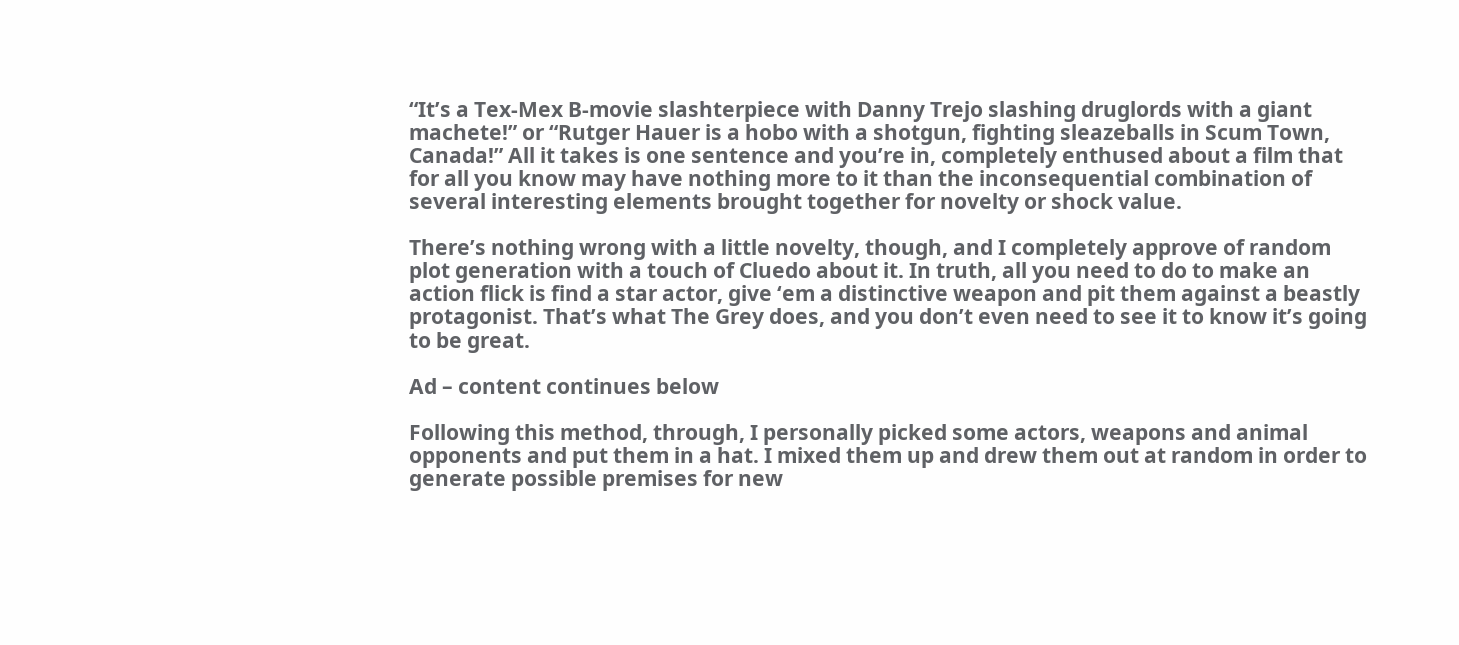“It’s a Tex-Mex B-movie slashterpiece with Danny Trejo slashing druglords with a giant machete!” or “Rutger Hauer is a hobo with a shotgun, fighting sleazeballs in Scum Town, Canada!” All it takes is one sentence and you’re in, completely enthused about a film that for all you know may have nothing more to it than the inconsequential combination of several interesting elements brought together for novelty or shock value.

There’s nothing wrong with a little novelty, though, and I completely approve of random plot generation with a touch of Cluedo about it. In truth, all you need to do to make an action flick is find a star actor, give ‘em a distinctive weapon and pit them against a beastly protagonist. That’s what The Grey does, and you don’t even need to see it to know it’s going to be great.

Ad – content continues below

Following this method, through, I personally picked some actors, weapons and animal opponents and put them in a hat. I mixed them up and drew them out at random in order to generate possible premises for new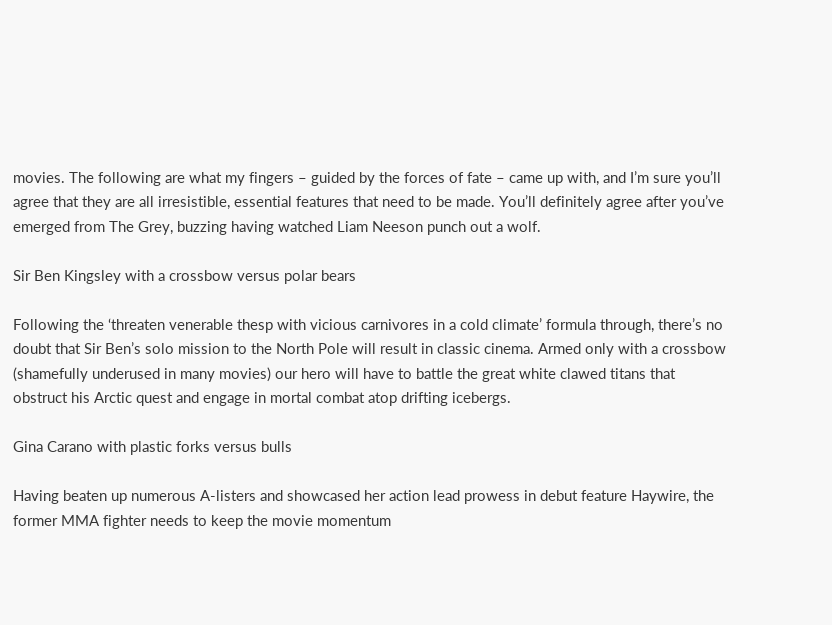movies. The following are what my fingers – guided by the forces of fate – came up with, and I’m sure you’ll agree that they are all irresistible, essential features that need to be made. You’ll definitely agree after you’ve emerged from The Grey, buzzing having watched Liam Neeson punch out a wolf.

Sir Ben Kingsley with a crossbow versus polar bears

Following the ‘threaten venerable thesp with vicious carnivores in a cold climate’ formula through, there’s no doubt that Sir Ben’s solo mission to the North Pole will result in classic cinema. Armed only with a crossbow (shamefully underused in many movies) our hero will have to battle the great white clawed titans that obstruct his Arctic quest and engage in mortal combat atop drifting icebergs.

Gina Carano with plastic forks versus bulls

Having beaten up numerous A-listers and showcased her action lead prowess in debut feature Haywire, the former MMA fighter needs to keep the movie momentum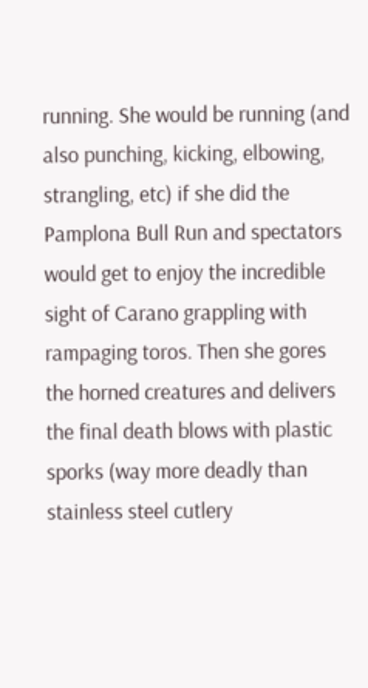running. She would be running (and also punching, kicking, elbowing, strangling, etc) if she did the Pamplona Bull Run and spectators would get to enjoy the incredible sight of Carano grappling with rampaging toros. Then she gores the horned creatures and delivers the final death blows with plastic sporks (way more deadly than stainless steel cutlery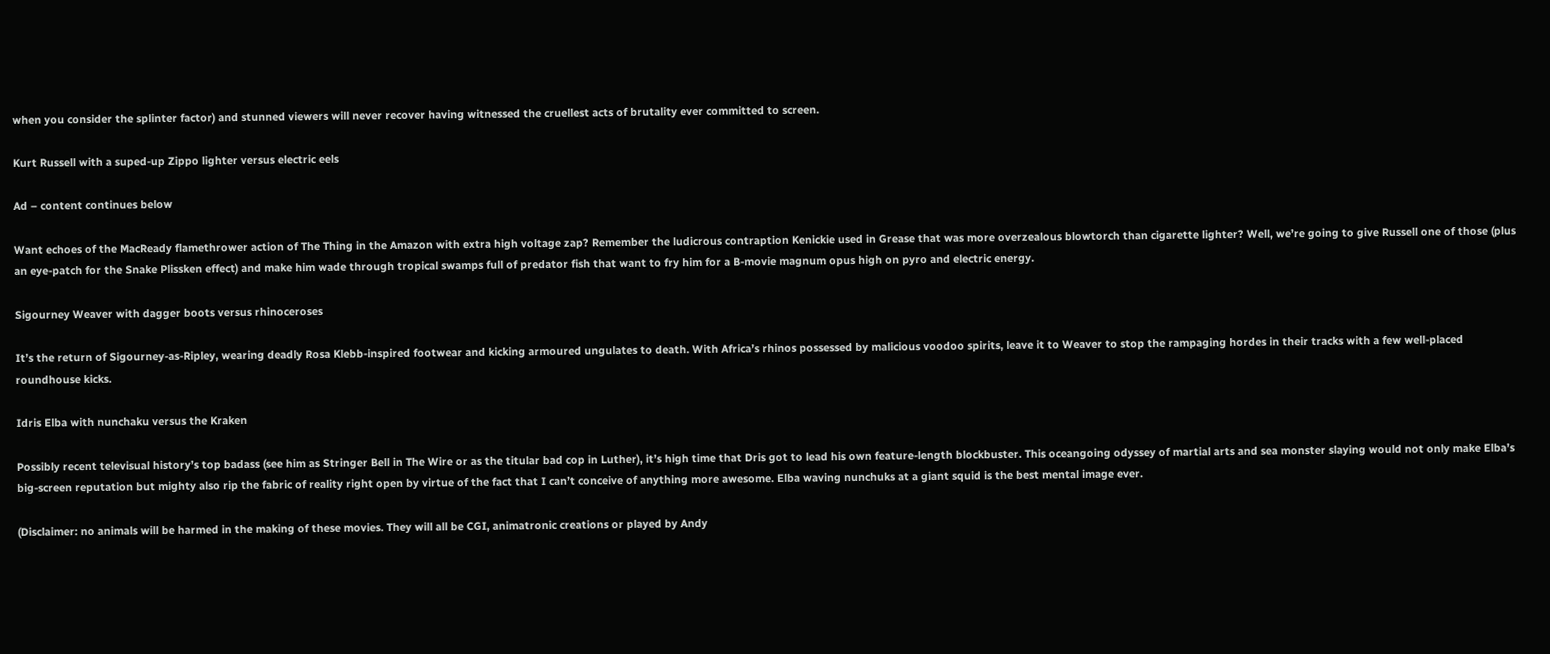when you consider the splinter factor) and stunned viewers will never recover having witnessed the cruellest acts of brutality ever committed to screen.

Kurt Russell with a suped-up Zippo lighter versus electric eels

Ad – content continues below

Want echoes of the MacReady flamethrower action of The Thing in the Amazon with extra high voltage zap? Remember the ludicrous contraption Kenickie used in Grease that was more overzealous blowtorch than cigarette lighter? Well, we’re going to give Russell one of those (plus an eye-patch for the Snake Plissken effect) and make him wade through tropical swamps full of predator fish that want to fry him for a B-movie magnum opus high on pyro and electric energy.

Sigourney Weaver with dagger boots versus rhinoceroses

It’s the return of Sigourney-as-Ripley, wearing deadly Rosa Klebb-inspired footwear and kicking armoured ungulates to death. With Africa’s rhinos possessed by malicious voodoo spirits, leave it to Weaver to stop the rampaging hordes in their tracks with a few well-placed roundhouse kicks.

Idris Elba with nunchaku versus the Kraken

Possibly recent televisual history’s top badass (see him as Stringer Bell in The Wire or as the titular bad cop in Luther), it’s high time that Dris got to lead his own feature-length blockbuster. This oceangoing odyssey of martial arts and sea monster slaying would not only make Elba’s big-screen reputation but mighty also rip the fabric of reality right open by virtue of the fact that I can’t conceive of anything more awesome. Elba waving nunchuks at a giant squid is the best mental image ever.

(Disclaimer: no animals will be harmed in the making of these movies. They will all be CGI, animatronic creations or played by Andy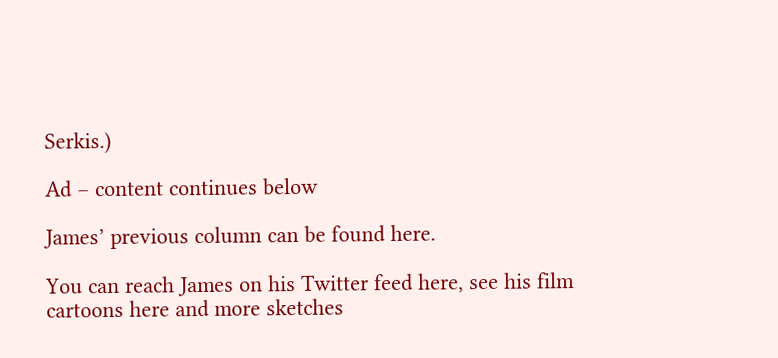Serkis.)

Ad – content continues below

James’ previous column can be found here.

You can reach James on his Twitter feed here, see his film cartoons here and more sketches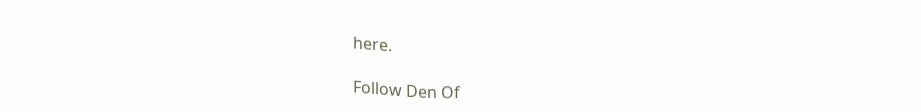here.

Follow Den Of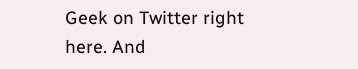Geek on Twitter right here. And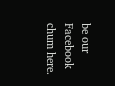be our Facebook chum here.